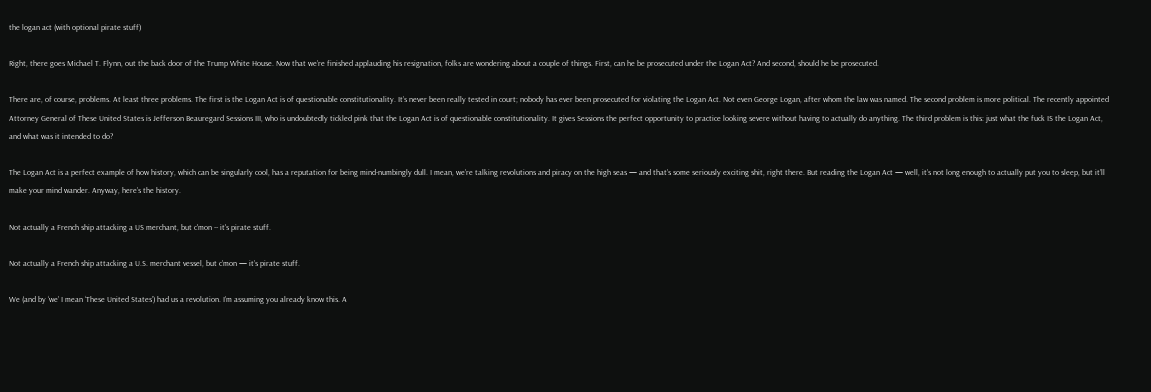the logan act (with optional pirate stuff)

Right, there goes Michael T. Flynn, out the back door of the Trump White House. Now that we’re finished applauding his resignation, folks are wondering about a couple of things. First, can he be prosecuted under the Logan Act? And second, should he be prosecuted.

There are, of course, problems. At least three problems. The first is the Logan Act is of questionable constitutionality. It’s never been really tested in court; nobody has ever been prosecuted for violating the Logan Act. Not even George Logan, after whom the law was named. The second problem is more political. The recently appointed Attorney General of These United States is Jefferson Beauregard Sessions III, who is undoubtedly tickled pink that the Logan Act is of questionable constitutionality. It gives Sessions the perfect opportunity to practice looking severe without having to actually do anything. The third problem is this: just what the fuck IS the Logan Act, and what was it intended to do?

The Logan Act is a perfect example of how history, which can be singularly cool, has a reputation for being mind-numbingly dull. I mean, we’re talking revolutions and piracy on the high seas — and that’s some seriously exciting shit, right there. But reading the Logan Act — well, it’s not long enough to actually put you to sleep, but it’ll make your mind wander. Anyway, here’s the history.

Not actually a French ship attacking a US merchant, but c'mon -- it's pirate stuff.

Not actually a French ship attacking a U.S. merchant vessel, but c’mon — it’s pirate stuff.

We (and by ‘we’ I mean ‘These United States’) had us a revolution. I’m assuming you already know this. A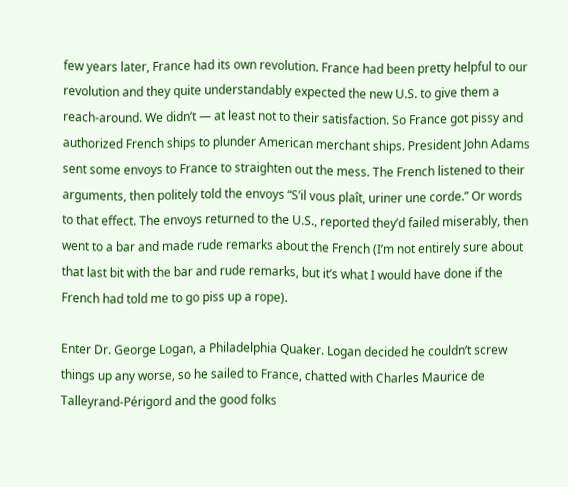few years later, France had its own revolution. France had been pretty helpful to our revolution and they quite understandably expected the new U.S. to give them a reach-around. We didn’t — at least not to their satisfaction. So France got pissy and authorized French ships to plunder American merchant ships. President John Adams sent some envoys to France to straighten out the mess. The French listened to their arguments, then politely told the envoys “S’il vous plaît, uriner une corde.” Or words to that effect. The envoys returned to the U.S., reported they’d failed miserably, then went to a bar and made rude remarks about the French (I’m not entirely sure about that last bit with the bar and rude remarks, but it’s what I would have done if the French had told me to go piss up a rope).

Enter Dr. George Logan, a Philadelphia Quaker. Logan decided he couldn’t screw things up any worse, so he sailed to France, chatted with Charles Maurice de Talleyrand-Périgord and the good folks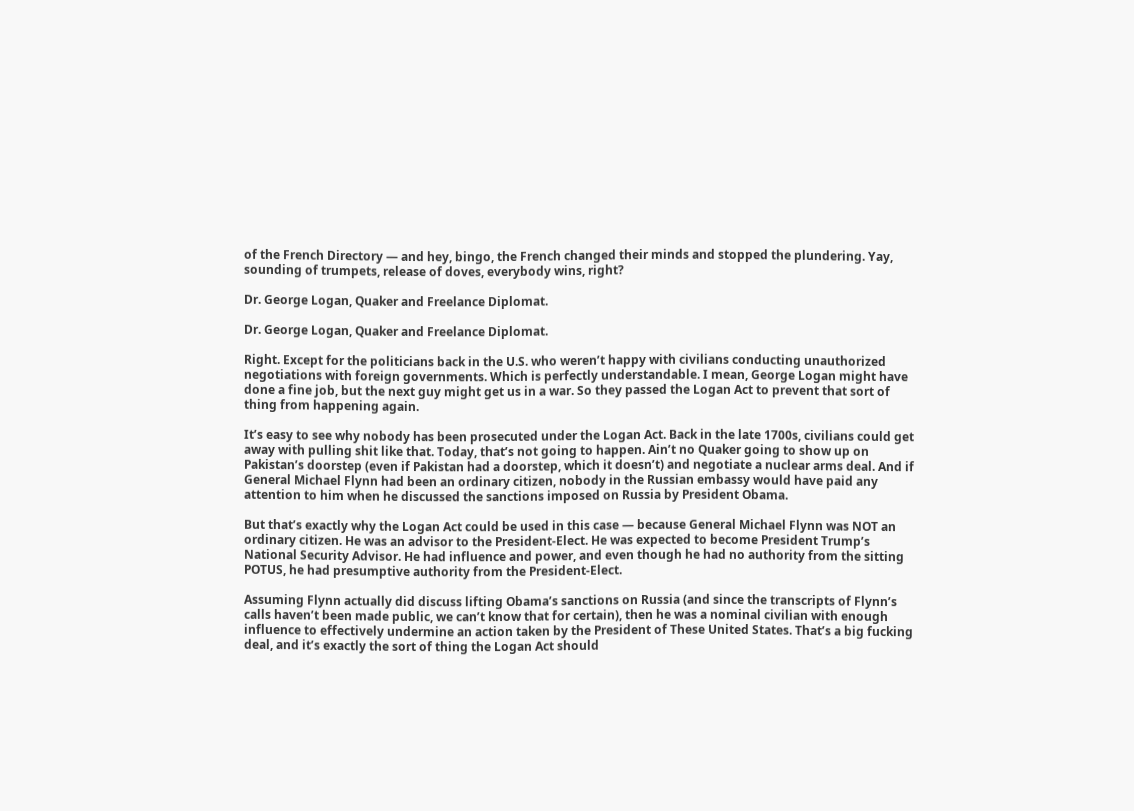of the French Directory — and hey, bingo, the French changed their minds and stopped the plundering. Yay, sounding of trumpets, release of doves, everybody wins, right?

Dr. George Logan, Quaker and Freelance Diplomat.

Dr. George Logan, Quaker and Freelance Diplomat.

Right. Except for the politicians back in the U.S. who weren’t happy with civilians conducting unauthorized negotiations with foreign governments. Which is perfectly understandable. I mean, George Logan might have done a fine job, but the next guy might get us in a war. So they passed the Logan Act to prevent that sort of thing from happening again.

It’s easy to see why nobody has been prosecuted under the Logan Act. Back in the late 1700s, civilians could get away with pulling shit like that. Today, that’s not going to happen. Ain’t no Quaker going to show up on Pakistan’s doorstep (even if Pakistan had a doorstep, which it doesn’t) and negotiate a nuclear arms deal. And if General Michael Flynn had been an ordinary citizen, nobody in the Russian embassy would have paid any attention to him when he discussed the sanctions imposed on Russia by President Obama.

But that’s exactly why the Logan Act could be used in this case — because General Michael Flynn was NOT an ordinary citizen. He was an advisor to the President-Elect. He was expected to become President Trump’s National Security Advisor. He had influence and power, and even though he had no authority from the sitting POTUS, he had presumptive authority from the President-Elect.

Assuming Flynn actually did discuss lifting Obama’s sanctions on Russia (and since the transcripts of Flynn’s calls haven’t been made public, we can’t know that for certain), then he was a nominal civilian with enough influence to effectively undermine an action taken by the President of These United States. That’s a big fucking deal, and it’s exactly the sort of thing the Logan Act should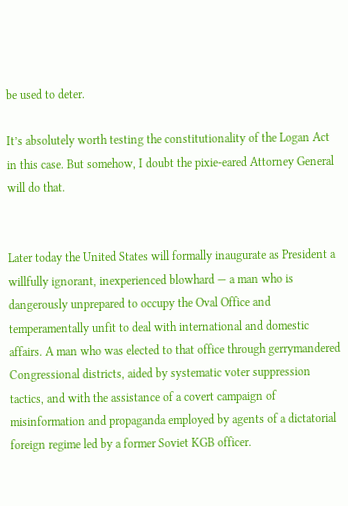be used to deter.

It’s absolutely worth testing the constitutionality of the Logan Act in this case. But somehow, I doubt the pixie-eared Attorney General will do that.


Later today the United States will formally inaugurate as President a willfully ignorant, inexperienced blowhard — a man who is dangerously unprepared to occupy the Oval Office and temperamentally unfit to deal with international and domestic affairs. A man who was elected to that office through gerrymandered Congressional districts, aided by systematic voter suppression tactics, and with the assistance of a covert campaign of misinformation and propaganda employed by agents of a dictatorial foreign regime led by a former Soviet KGB officer.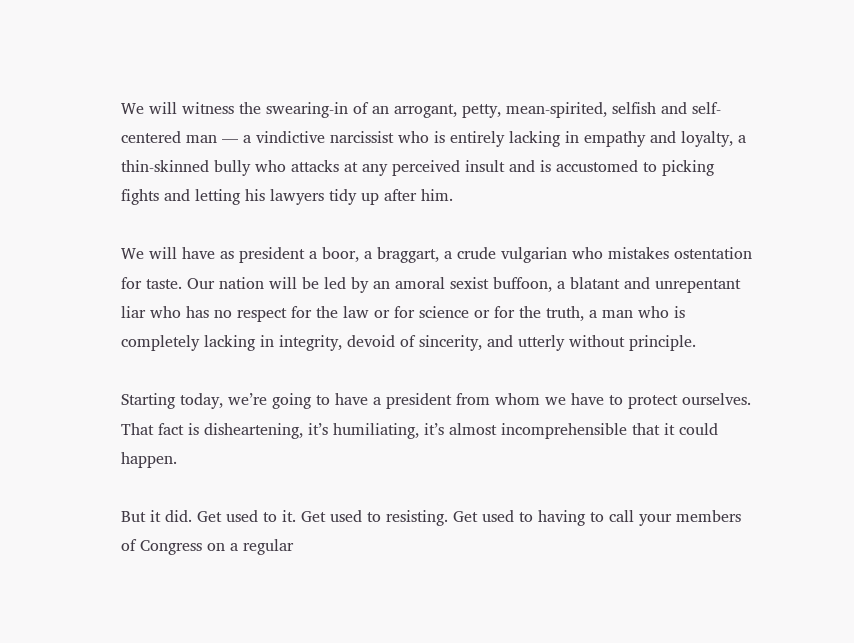We will witness the swearing-in of an arrogant, petty, mean-spirited, selfish and self-centered man — a vindictive narcissist who is entirely lacking in empathy and loyalty, a thin-skinned bully who attacks at any perceived insult and is accustomed to picking fights and letting his lawyers tidy up after him.

We will have as president a boor, a braggart, a crude vulgarian who mistakes ostentation for taste. Our nation will be led by an amoral sexist buffoon, a blatant and unrepentant liar who has no respect for the law or for science or for the truth, a man who is completely lacking in integrity, devoid of sincerity, and utterly without principle.

Starting today, we’re going to have a president from whom we have to protect ourselves. That fact is disheartening, it’s humiliating, it’s almost incomprehensible that it could happen.

But it did. Get used to it. Get used to resisting. Get used to having to call your members of Congress on a regular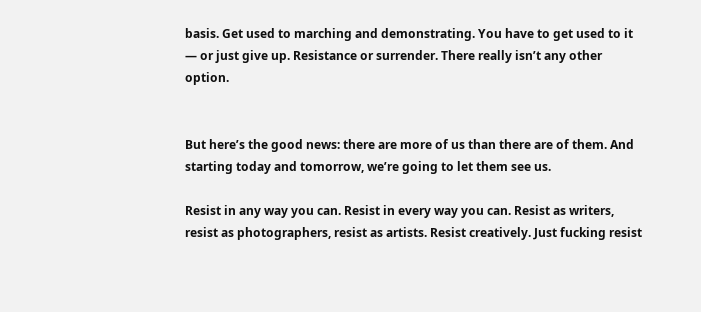basis. Get used to marching and demonstrating. You have to get used to it — or just give up. Resistance or surrender. There really isn’t any other option.


But here’s the good news: there are more of us than there are of them. And starting today and tomorrow, we’re going to let them see us.

Resist in any way you can. Resist in every way you can. Resist as writers, resist as photographers, resist as artists. Resist creatively. Just fucking resist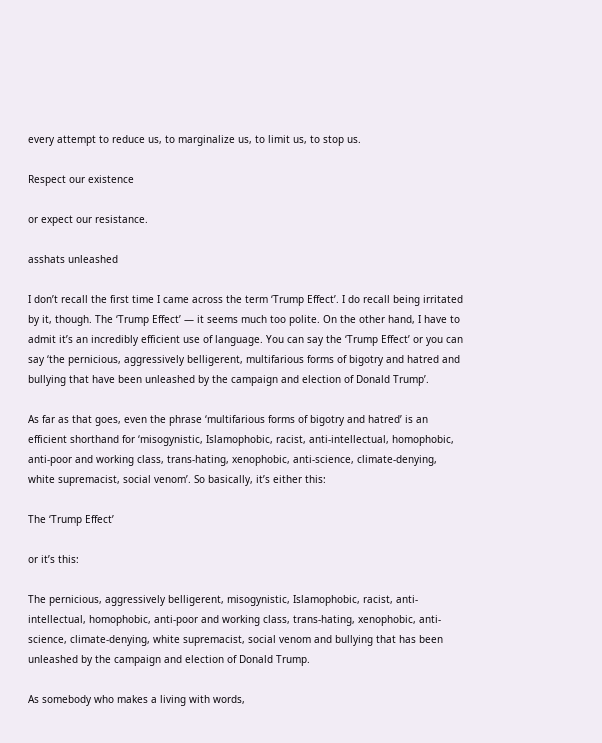every attempt to reduce us, to marginalize us, to limit us, to stop us.

Respect our existence

or expect our resistance.

asshats unleashed

I don’t recall the first time I came across the term ‘Trump Effect’. I do recall being irritated by it, though. The ‘Trump Effect’ — it seems much too polite. On the other hand, I have to admit it’s an incredibly efficient use of language. You can say the ‘Trump Effect’ or you can say ‘the pernicious, aggressively belligerent, multifarious forms of bigotry and hatred and bullying that have been unleashed by the campaign and election of Donald Trump’.

As far as that goes, even the phrase ‘multifarious forms of bigotry and hatred’ is an efficient shorthand for ‘misogynistic, Islamophobic, racist, anti-intellectual, homophobic, anti-poor and working class, trans-hating, xenophobic, anti-science, climate-denying, white supremacist, social venom’. So basically, it’s either this:

The ‘Trump Effect’

or it’s this:

The pernicious, aggressively belligerent, misogynistic, Islamophobic, racist, anti-intellectual, homophobic, anti-poor and working class, trans-hating, xenophobic, anti-science, climate-denying, white supremacist, social venom and bullying that has been unleashed by the campaign and election of Donald Trump.

As somebody who makes a living with words,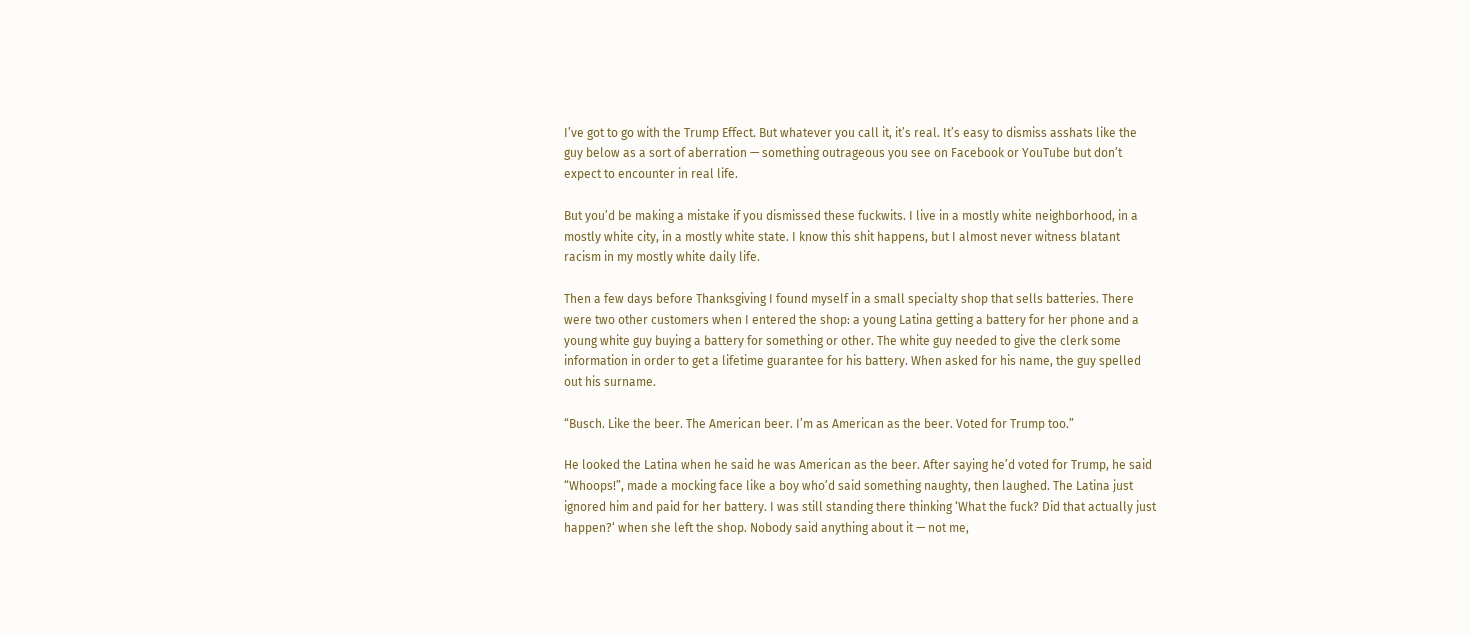I’ve got to go with the Trump Effect. But whatever you call it, it’s real. It’s easy to dismiss asshats like the guy below as a sort of aberration — something outrageous you see on Facebook or YouTube but don’t expect to encounter in real life.

But you’d be making a mistake if you dismissed these fuckwits. I live in a mostly white neighborhood, in a mostly white city, in a mostly white state. I know this shit happens, but I almost never witness blatant racism in my mostly white daily life.

Then a few days before Thanksgiving I found myself in a small specialty shop that sells batteries. There were two other customers when I entered the shop: a young Latina getting a battery for her phone and a young white guy buying a battery for something or other. The white guy needed to give the clerk some information in order to get a lifetime guarantee for his battery. When asked for his name, the guy spelled out his surname.

“Busch. Like the beer. The American beer. I’m as American as the beer. Voted for Trump too.”

He looked the Latina when he said he was American as the beer. After saying he’d voted for Trump, he said “Whoops!”, made a mocking face like a boy who’d said something naughty, then laughed. The Latina just ignored him and paid for her battery. I was still standing there thinking ‘What the fuck? Did that actually just happen?‘ when she left the shop. Nobody said anything about it — not me,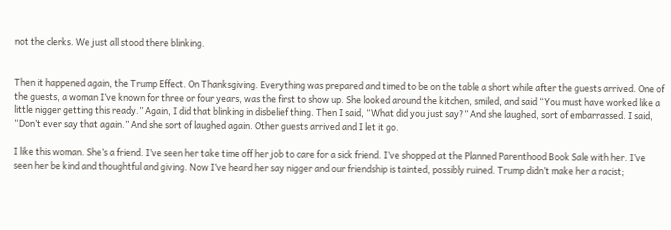not the clerks. We just all stood there blinking.


Then it happened again, the Trump Effect. On Thanksgiving. Everything was prepared and timed to be on the table a short while after the guests arrived. One of the guests, a woman I’ve known for three or four years, was the first to show up. She looked around the kitchen, smiled, and said “You must have worked like a little nigger getting this ready.” Again, I did that blinking in disbelief thing. Then I said, “What did you just say?” And she laughed, sort of embarrassed. I said, “Don’t ever say that again.” And she sort of laughed again. Other guests arrived and I let it go.

I like this woman. She’s a friend. I’ve seen her take time off her job to care for a sick friend. I’ve shopped at the Planned Parenthood Book Sale with her. I’ve seen her be kind and thoughtful and giving. Now I’ve heard her say nigger and our friendship is tainted, possibly ruined. Trump didn’t make her a racist;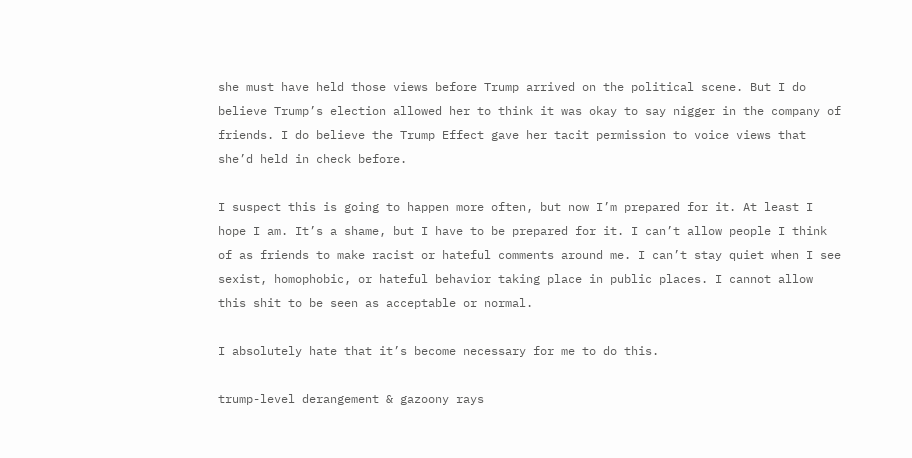she must have held those views before Trump arrived on the political scene. But I do believe Trump’s election allowed her to think it was okay to say nigger in the company of friends. I do believe the Trump Effect gave her tacit permission to voice views that she’d held in check before.

I suspect this is going to happen more often, but now I’m prepared for it. At least I hope I am. It’s a shame, but I have to be prepared for it. I can’t allow people I think of as friends to make racist or hateful comments around me. I can’t stay quiet when I see sexist, homophobic, or hateful behavior taking place in public places. I cannot allow this shit to be seen as acceptable or normal.

I absolutely hate that it’s become necessary for me to do this.

trump-level derangement & gazoony rays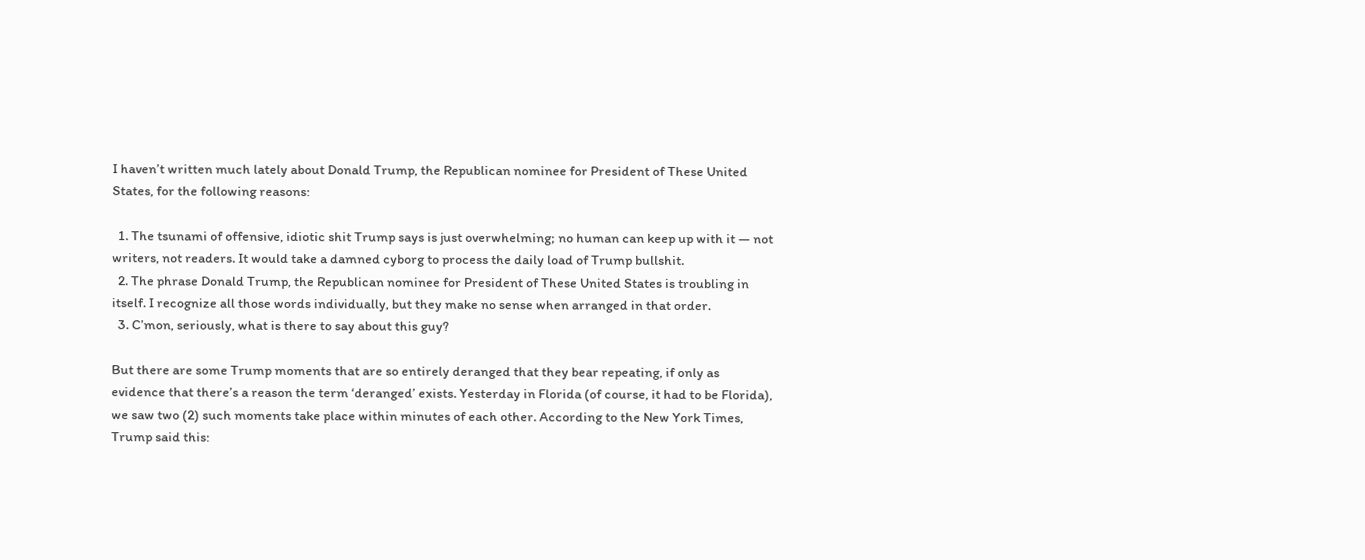I haven’t written much lately about Donald Trump, the Republican nominee for President of These United States, for the following reasons:

  1. The tsunami of offensive, idiotic shit Trump says is just overwhelming; no human can keep up with it — not writers, not readers. It would take a damned cyborg to process the daily load of Trump bullshit.
  2. The phrase Donald Trump, the Republican nominee for President of These United States is troubling in itself. I recognize all those words individually, but they make no sense when arranged in that order.
  3. C’mon, seriously, what is there to say about this guy?

But there are some Trump moments that are so entirely deranged that they bear repeating, if only as evidence that there’s a reason the term ‘deranged’ exists. Yesterday in Florida (of course, it had to be Florida), we saw two (2) such moments take place within minutes of each other. According to the New York Times, Trump said this: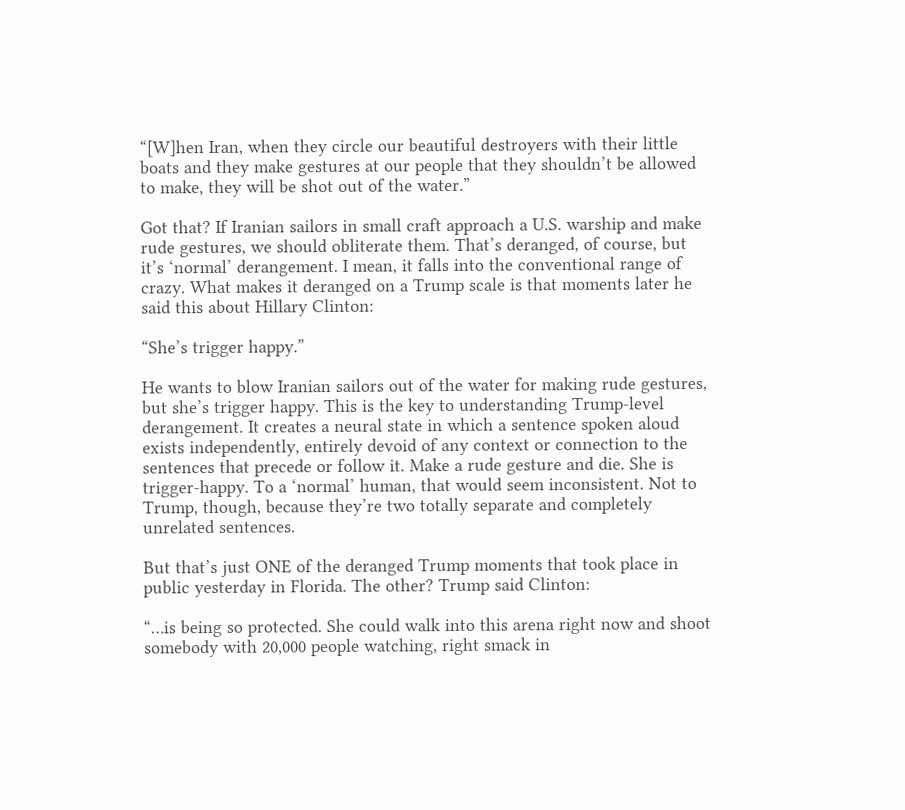“[W]hen Iran, when they circle our beautiful destroyers with their little boats and they make gestures at our people that they shouldn’t be allowed to make, they will be shot out of the water.”

Got that? If Iranian sailors in small craft approach a U.S. warship and make rude gestures, we should obliterate them. That’s deranged, of course, but it’s ‘normal’ derangement. I mean, it falls into the conventional range of crazy. What makes it deranged on a Trump scale is that moments later he said this about Hillary Clinton:

“She’s trigger happy.”

He wants to blow Iranian sailors out of the water for making rude gestures, but she’s trigger happy. This is the key to understanding Trump-level derangement. It creates a neural state in which a sentence spoken aloud exists independently, entirely devoid of any context or connection to the sentences that precede or follow it. Make a rude gesture and die. She is trigger-happy. To a ‘normal’ human, that would seem inconsistent. Not to Trump, though, because they’re two totally separate and completely unrelated sentences.

But that’s just ONE of the deranged Trump moments that took place in public yesterday in Florida. The other? Trump said Clinton:

“…is being so protected. She could walk into this arena right now and shoot somebody with 20,000 people watching, right smack in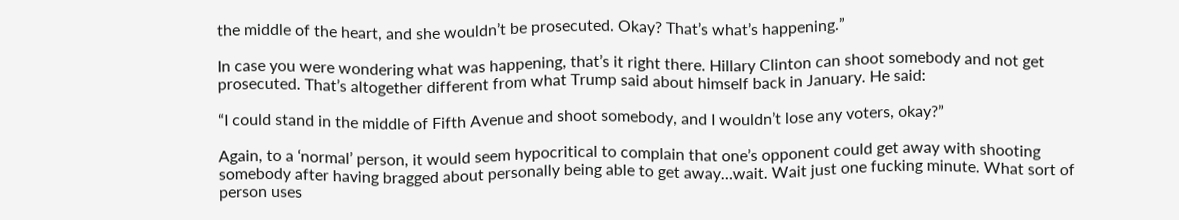the middle of the heart, and she wouldn’t be prosecuted. Okay? That’s what’s happening.”

In case you were wondering what was happening, that’s it right there. Hillary Clinton can shoot somebody and not get prosecuted. That’s altogether different from what Trump said about himself back in January. He said:

“I could stand in the middle of Fifth Avenue and shoot somebody, and I wouldn’t lose any voters, okay?”

Again, to a ‘normal’ person, it would seem hypocritical to complain that one’s opponent could get away with shooting somebody after having bragged about personally being able to get away…wait. Wait just one fucking minute. What sort of person uses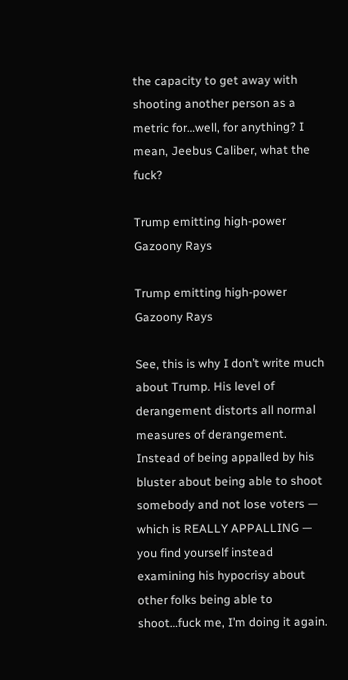the capacity to get away with shooting another person as a metric for…well, for anything? I mean, Jeebus Caliber, what the fuck?

Trump emitting high-power Gazoony Rays

Trump emitting high-power Gazoony Rays

See, this is why I don’t write much about Trump. His level of derangement distorts all normal measures of derangement. Instead of being appalled by his bluster about being able to shoot somebody and not lose voters — which is REALLY APPALLING — you find yourself instead examining his hypocrisy about other folks being able to shoot…fuck me, I’m doing it again.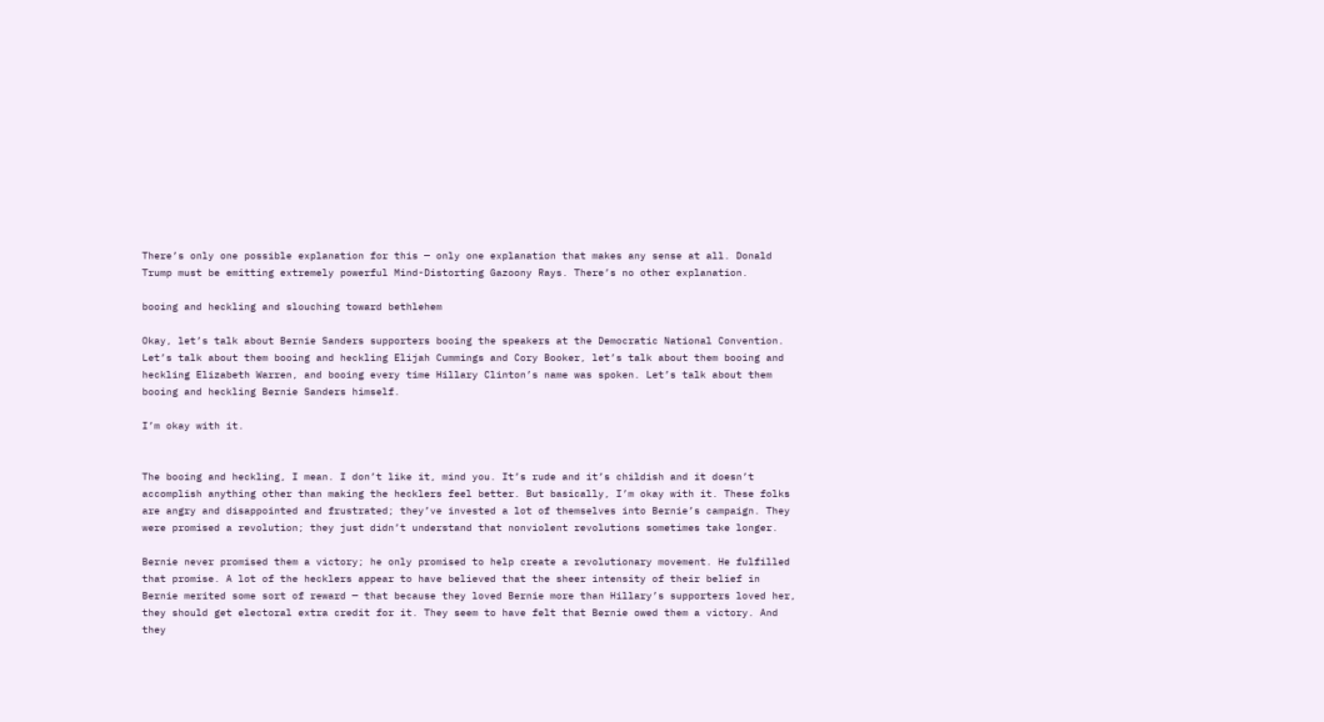There’s only one possible explanation for this — only one explanation that makes any sense at all. Donald Trump must be emitting extremely powerful Mind-Distorting Gazoony Rays. There’s no other explanation.

booing and heckling and slouching toward bethlehem

Okay, let’s talk about Bernie Sanders supporters booing the speakers at the Democratic National Convention. Let’s talk about them booing and heckling Elijah Cummings and Cory Booker, let’s talk about them booing and heckling Elizabeth Warren, and booing every time Hillary Clinton’s name was spoken. Let’s talk about them booing and heckling Bernie Sanders himself.

I’m okay with it.


The booing and heckling, I mean. I don’t like it, mind you. It’s rude and it’s childish and it doesn’t accomplish anything other than making the hecklers feel better. But basically, I’m okay with it. These folks are angry and disappointed and frustrated; they’ve invested a lot of themselves into Bernie’s campaign. They were promised a revolution; they just didn’t understand that nonviolent revolutions sometimes take longer.

Bernie never promised them a victory; he only promised to help create a revolutionary movement. He fulfilled that promise. A lot of the hecklers appear to have believed that the sheer intensity of their belief in Bernie merited some sort of reward — that because they loved Bernie more than Hillary’s supporters loved her, they should get electoral extra credit for it. They seem to have felt that Bernie owed them a victory. And they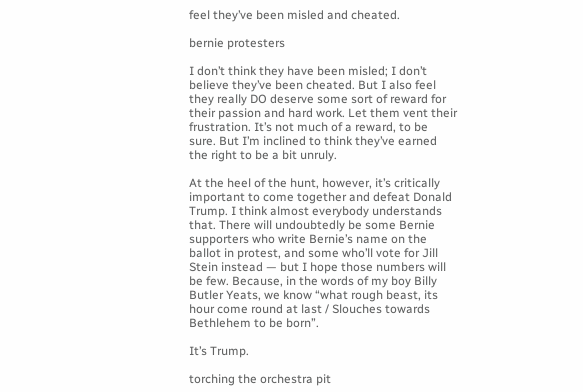feel they’ve been misled and cheated.

bernie protesters

I don’t think they have been misled; I don’t believe they’ve been cheated. But I also feel they really DO deserve some sort of reward for their passion and hard work. Let them vent their frustration. It’s not much of a reward, to be sure. But I’m inclined to think they’ve earned the right to be a bit unruly.

At the heel of the hunt, however, it’s critically important to come together and defeat Donald Trump. I think almost everybody understands that. There will undoubtedly be some Bernie supporters who write Bernie’s name on the ballot in protest, and some who’ll vote for Jill Stein instead — but I hope those numbers will be few. Because, in the words of my boy Billy Butler Yeats, we know “what rough beast, its hour come round at last / Slouches towards Bethlehem to be born”.

It’s Trump.

torching the orchestra pit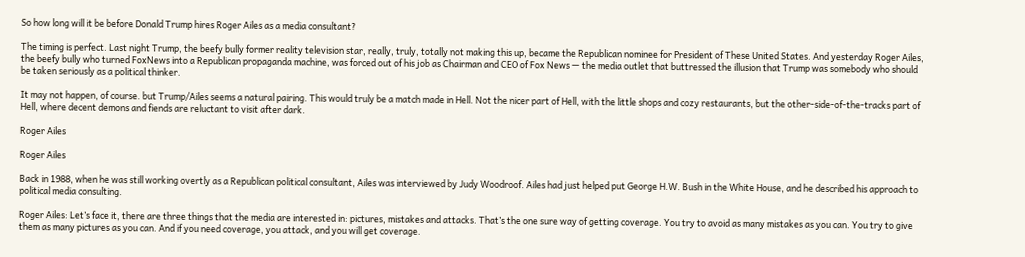So how long will it be before Donald Trump hires Roger Ailes as a media consultant?

The timing is perfect. Last night Trump, the beefy bully former reality television star, really, truly, totally not making this up, became the Republican nominee for President of These United States. And yesterday Roger Ailes, the beefy bully who turned FoxNews into a Republican propaganda machine, was forced out of his job as Chairman and CEO of Fox News — the media outlet that buttressed the illusion that Trump was somebody who should be taken seriously as a political thinker.

It may not happen, of course. but Trump/Ailes seems a natural pairing. This would truly be a match made in Hell. Not the nicer part of Hell, with the little shops and cozy restaurants, but the other-side-of-the-tracks part of Hell, where decent demons and fiends are reluctant to visit after dark.

Roger Ailes

Roger Ailes

Back in 1988, when he was still working overtly as a Republican political consultant, Ailes was interviewed by Judy Woodroof. Ailes had just helped put George H.W. Bush in the White House, and he described his approach to political media consulting.

Roger Ailes: Let’s face it, there are three things that the media are interested in: pictures, mistakes and attacks. That’s the one sure way of getting coverage. You try to avoid as many mistakes as you can. You try to give them as many pictures as you can. And if you need coverage, you attack, and you will get coverage.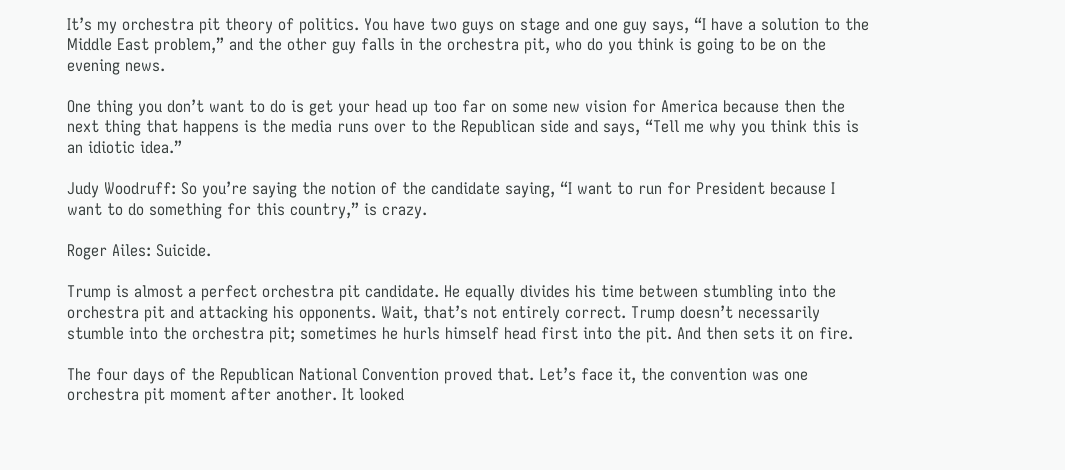It’s my orchestra pit theory of politics. You have two guys on stage and one guy says, “I have a solution to the Middle East problem,” and the other guy falls in the orchestra pit, who do you think is going to be on the evening news.

One thing you don’t want to do is get your head up too far on some new vision for America because then the next thing that happens is the media runs over to the Republican side and says, “Tell me why you think this is an idiotic idea.”

Judy Woodruff: So you’re saying the notion of the candidate saying, “I want to run for President because I want to do something for this country,” is crazy.

Roger Ailes: Suicide.

Trump is almost a perfect orchestra pit candidate. He equally divides his time between stumbling into the orchestra pit and attacking his opponents. Wait, that’s not entirely correct. Trump doesn’t necessarily stumble into the orchestra pit; sometimes he hurls himself head first into the pit. And then sets it on fire.

The four days of the Republican National Convention proved that. Let’s face it, the convention was one orchestra pit moment after another. It looked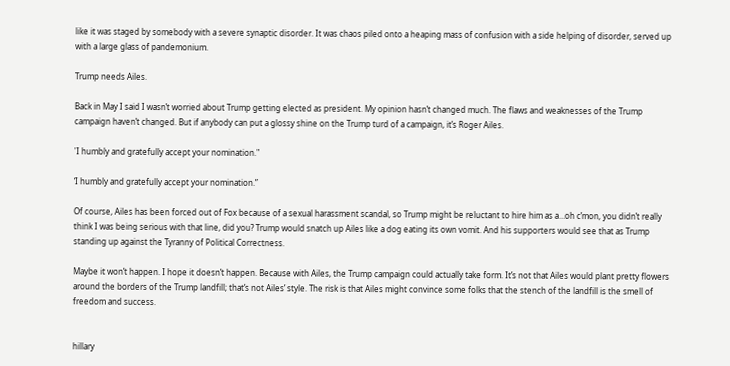like it was staged by somebody with a severe synaptic disorder. It was chaos piled onto a heaping mass of confusion with a side helping of disorder, served up with a large glass of pandemonium.

Trump needs Ailes.

Back in May I said I wasn’t worried about Trump getting elected as president. My opinion hasn’t changed much. The flaws and weaknesses of the Trump campaign haven’t changed. But if anybody can put a glossy shine on the Trump turd of a campaign, it’s Roger Ailes.

'I humbly and gratefully accept your nomination."

‘I humbly and gratefully accept your nomination.”

Of course, Ailes has been forced out of Fox because of a sexual harassment scandal, so Trump might be reluctant to hire him as a…oh c’mon, you didn’t really think I was being serious with that line, did you? Trump would snatch up Ailes like a dog eating its own vomit. And his supporters would see that as Trump standing up against the Tyranny of Political Correctness.

Maybe it won’t happen. I hope it doesn’t happen. Because with Ailes, the Trump campaign could actually take form. It’s not that Ailes would plant pretty flowers around the borders of the Trump landfill; that’s not Ailes’ style. The risk is that Ailes might convince some folks that the stench of the landfill is the smell of freedom and success.


hillary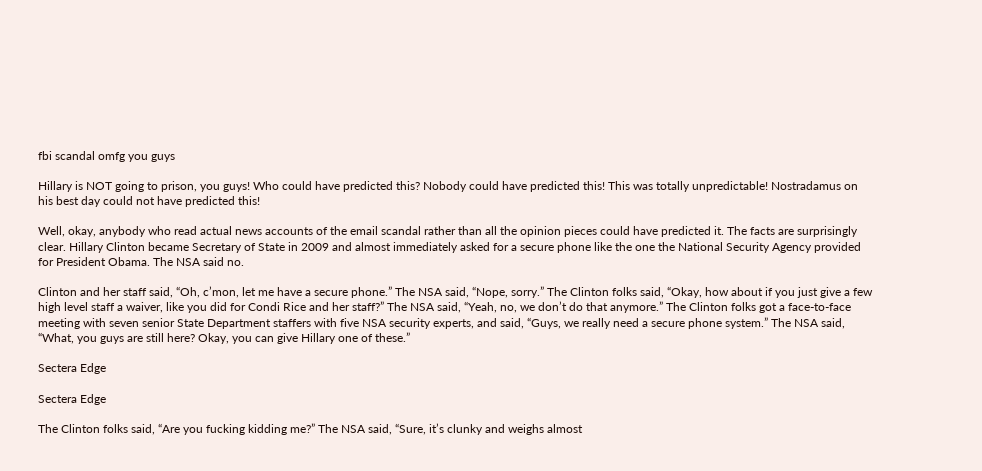fbi scandal omfg you guys

Hillary is NOT going to prison, you guys! Who could have predicted this? Nobody could have predicted this! This was totally unpredictable! Nostradamus on his best day could not have predicted this!

Well, okay, anybody who read actual news accounts of the email scandal rather than all the opinion pieces could have predicted it. The facts are surprisingly clear. Hillary Clinton became Secretary of State in 2009 and almost immediately asked for a secure phone like the one the National Security Agency provided for President Obama. The NSA said no.

Clinton and her staff said, “Oh, c’mon, let me have a secure phone.” The NSA said, “Nope, sorry.” The Clinton folks said, “Okay, how about if you just give a few high level staff a waiver, like you did for Condi Rice and her staff?” The NSA said, “Yeah, no, we don’t do that anymore.” The Clinton folks got a face-to-face meeting with seven senior State Department staffers with five NSA security experts, and said, “Guys, we really need a secure phone system.” The NSA said, “What, you guys are still here? Okay, you can give Hillary one of these.”

Sectera Edge

Sectera Edge

The Clinton folks said, “Are you fucking kidding me?” The NSA said, “Sure, it’s clunky and weighs almost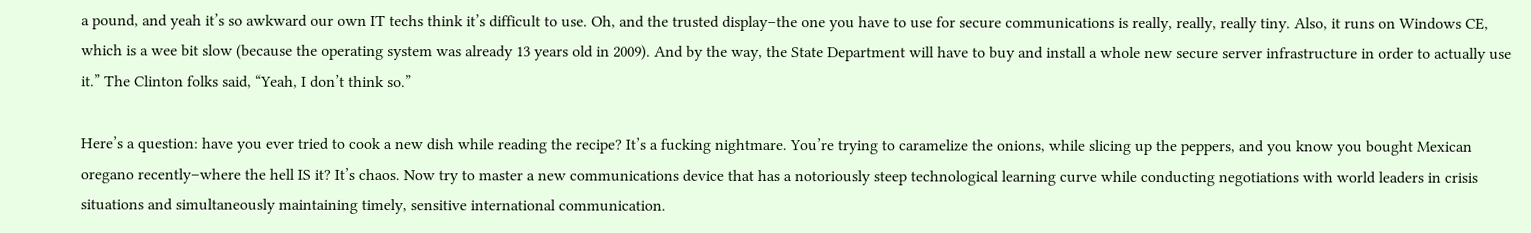a pound, and yeah it’s so awkward our own IT techs think it’s difficult to use. Oh, and the trusted display–the one you have to use for secure communications is really, really, really tiny. Also, it runs on Windows CE, which is a wee bit slow (because the operating system was already 13 years old in 2009). And by the way, the State Department will have to buy and install a whole new secure server infrastructure in order to actually use it.” The Clinton folks said, “Yeah, I don’t think so.”

Here’s a question: have you ever tried to cook a new dish while reading the recipe? It’s a fucking nightmare. You’re trying to caramelize the onions, while slicing up the peppers, and you know you bought Mexican oregano recently–where the hell IS it? It’s chaos. Now try to master a new communications device that has a notoriously steep technological learning curve while conducting negotiations with world leaders in crisis situations and simultaneously maintaining timely, sensitive international communication.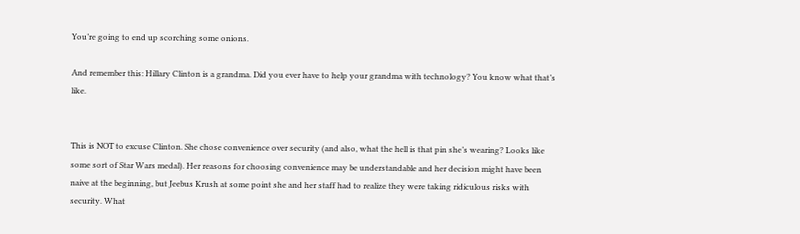You’re going to end up scorching some onions.

And remember this: Hillary Clinton is a grandma. Did you ever have to help your grandma with technology? You know what that’s like.


This is NOT to excuse Clinton. She chose convenience over security (and also, what the hell is that pin she’s wearing? Looks like some sort of Star Wars medal). Her reasons for choosing convenience may be understandable and her decision might have been naive at the beginning, but Jeebus Krush at some point she and her staff had to realize they were taking ridiculous risks with security. What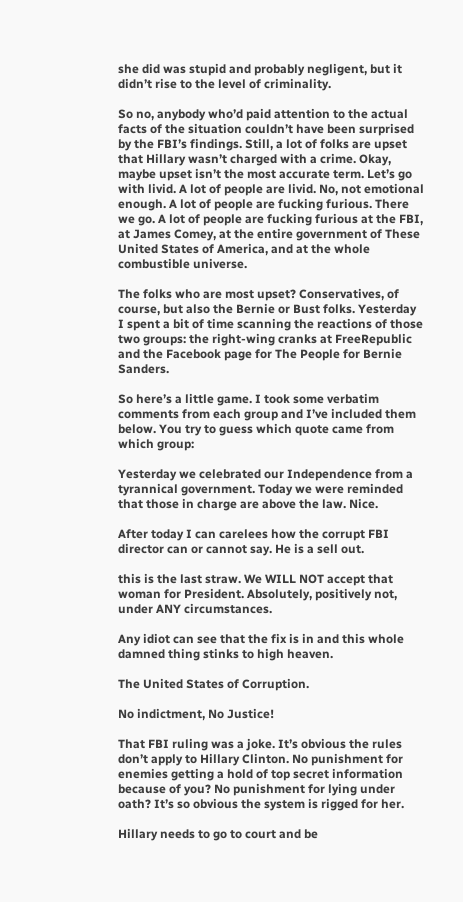she did was stupid and probably negligent, but it didn’t rise to the level of criminality.

So no, anybody who’d paid attention to the actual facts of the situation couldn’t have been surprised by the FBI’s findings. Still, a lot of folks are upset that Hillary wasn’t charged with a crime. Okay, maybe upset isn’t the most accurate term. Let’s go with livid. A lot of people are livid. No, not emotional enough. A lot of people are fucking furious. There we go. A lot of people are fucking furious at the FBI, at James Comey, at the entire government of These United States of America, and at the whole combustible universe.

The folks who are most upset? Conservatives, of course, but also the Bernie or Bust folks. Yesterday I spent a bit of time scanning the reactions of those two groups: the right-wing cranks at FreeRepublic and the Facebook page for The People for Bernie Sanders.

So here’s a little game. I took some verbatim comments from each group and I’ve included them below. You try to guess which quote came from which group:

Yesterday we celebrated our Independence from a tyrannical government. Today we were reminded that those in charge are above the law. Nice.

After today I can carelees how the corrupt FBI director can or cannot say. He is a sell out.

this is the last straw. We WILL NOT accept that woman for President. Absolutely, positively not, under ANY circumstances.

Any idiot can see that the fix is in and this whole damned thing stinks to high heaven.

The United States of Corruption.

No indictment, No Justice!

That FBI ruling was a joke. It’s obvious the rules don’t apply to Hillary Clinton. No punishment for enemies getting a hold of top secret information because of you? No punishment for lying under oath? It’s so obvious the system is rigged for her.

Hillary needs to go to court and be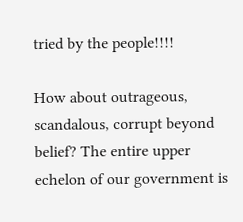tried by the people!!!!

How about outrageous, scandalous, corrupt beyond belief? The entire upper echelon of our government is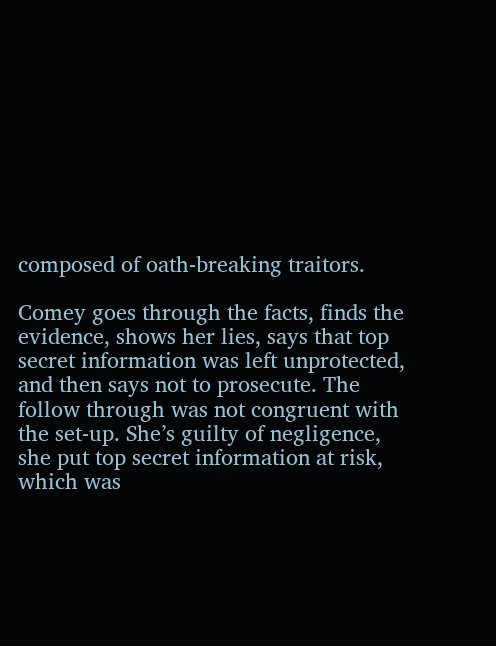composed of oath-breaking traitors.

Comey goes through the facts, finds the evidence, shows her lies, says that top secret information was left unprotected, and then says not to prosecute. The follow through was not congruent with the set-up. She’s guilty of negligence, she put top secret information at risk, which was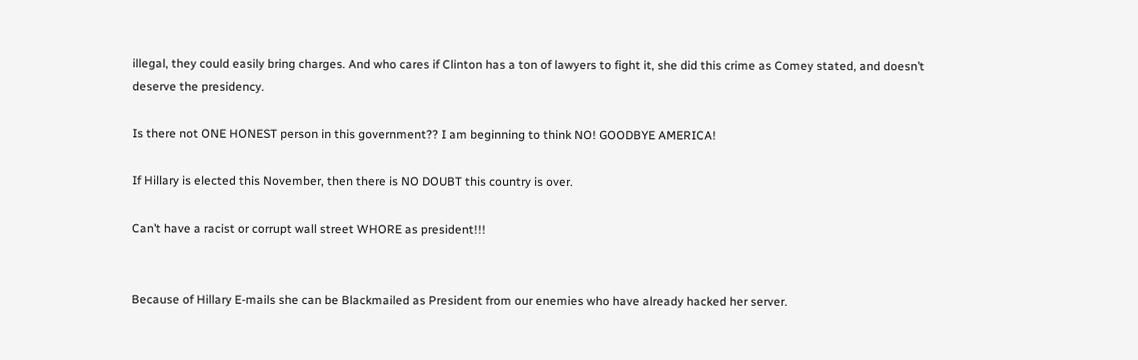illegal, they could easily bring charges. And who cares if Clinton has a ton of lawyers to fight it, she did this crime as Comey stated, and doesn’t deserve the presidency.

Is there not ONE HONEST person in this government?? I am beginning to think NO! GOODBYE AMERICA!

If Hillary is elected this November, then there is NO DOUBT this country is over.

Can’t have a racist or corrupt wall street WHORE as president!!!


Because of Hillary E-mails she can be Blackmailed as President from our enemies who have already hacked her server.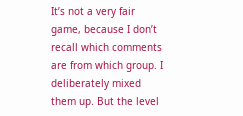It’s not a very fair game, because I don’t recall which comments are from which group. I deliberately mixed them up. But the level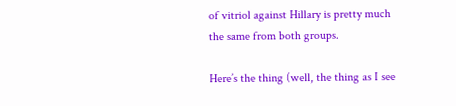of vitriol against Hillary is pretty much the same from both groups.

Here’s the thing (well, the thing as I see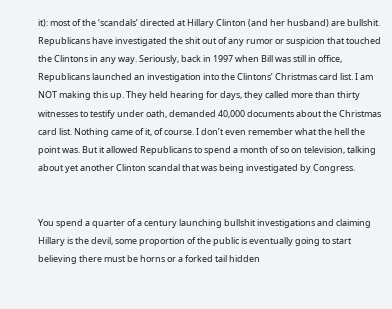it): most of the ‘scandals’ directed at Hillary Clinton (and her husband) are bullshit. Republicans have investigated the shit out of any rumor or suspicion that touched the Clintons in any way. Seriously, back in 1997 when Bill was still in office, Republicans launched an investigation into the Clintons’ Christmas card list. I am NOT making this up. They held hearing for days, they called more than thirty witnesses to testify under oath, demanded 40,000 documents about the Christmas card list. Nothing came of it, of course. I don’t even remember what the hell the point was. But it allowed Republicans to spend a month of so on television, talking about yet another Clinton scandal that was being investigated by Congress.


You spend a quarter of a century launching bullshit investigations and claiming Hillary is the devil, some proportion of the public is eventually going to start believing there must be horns or a forked tail hidden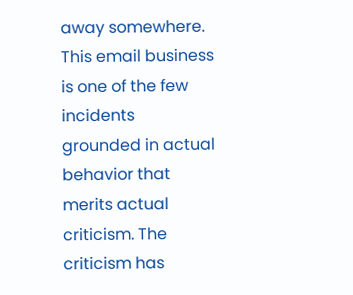away somewhere. This email business is one of the few incidents grounded in actual behavior that merits actual criticism. The criticism has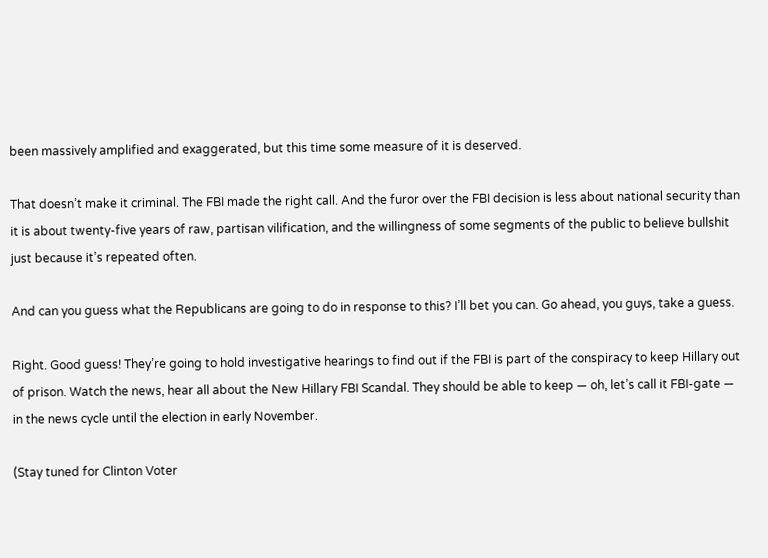been massively amplified and exaggerated, but this time some measure of it is deserved.

That doesn’t make it criminal. The FBI made the right call. And the furor over the FBI decision is less about national security than it is about twenty-five years of raw, partisan vilification, and the willingness of some segments of the public to believe bullshit just because it’s repeated often.

And can you guess what the Republicans are going to do in response to this? I’ll bet you can. Go ahead, you guys, take a guess.

Right. Good guess! They’re going to hold investigative hearings to find out if the FBI is part of the conspiracy to keep Hillary out of prison. Watch the news, hear all about the New Hillary FBI Scandal. They should be able to keep — oh, let’s call it FBI-gate — in the news cycle until the election in early November.

(Stay tuned for Clinton Voter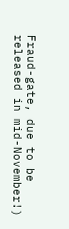Fraud-gate, due to be released in mid-November!)